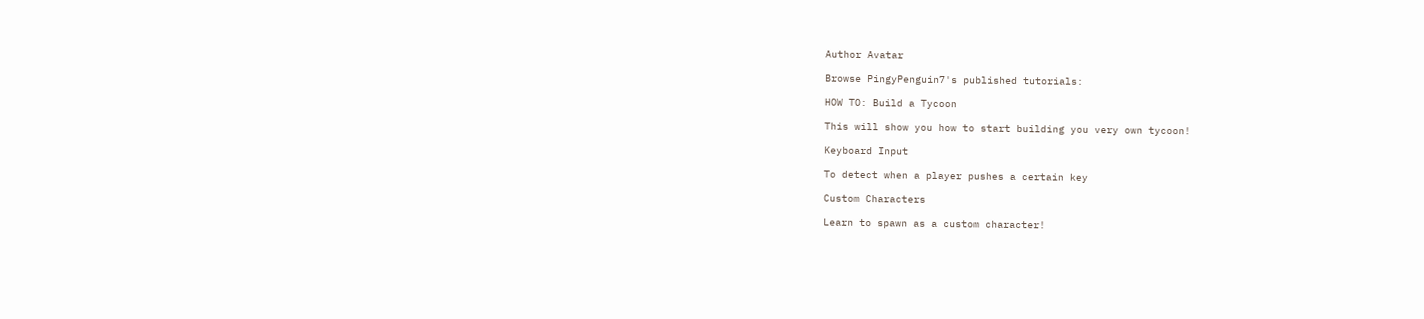Author Avatar

Browse PingyPenguin7's published tutorials:

HOW TO: Build a Tycoon

This will show you how to start building you very own tycoon!

Keyboard Input

To detect when a player pushes a certain key

Custom Characters

Learn to spawn as a custom character!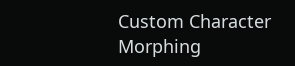Custom Character Morphing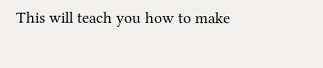This will teach you how to make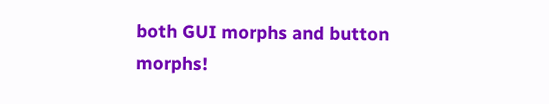both GUI morphs and button morphs!